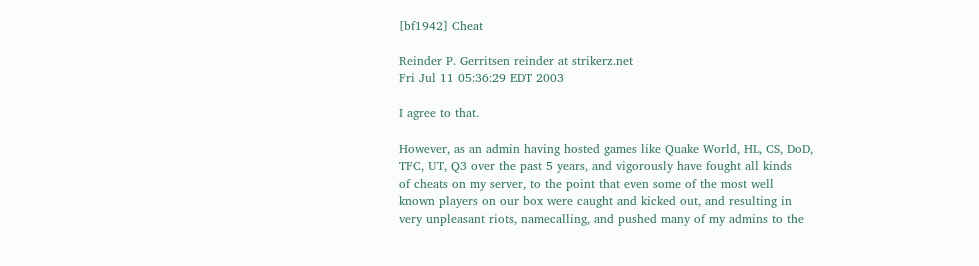[bf1942] Cheat

Reinder P. Gerritsen reinder at strikerz.net
Fri Jul 11 05:36:29 EDT 2003

I agree to that.

However, as an admin having hosted games like Quake World, HL, CS, DoD,
TFC, UT, Q3 over the past 5 years, and vigorously have fought all kinds
of cheats on my server, to the point that even some of the most well
known players on our box were caught and kicked out, and resulting in
very unpleasant riots, namecalling, and pushed many of my admins to the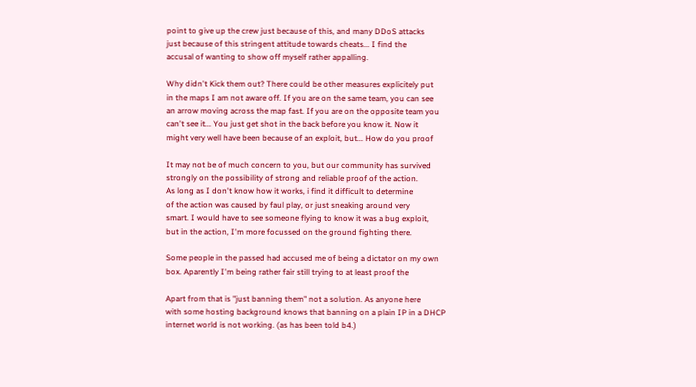point to give up the crew just because of this, and many DDoS attacks
just because of this stringent attitude towards cheats... I find the
accusal of wanting to show off myself rather appalling.

Why didn't Kick them out? There could be other measures explicitely put
in the maps I am not aware off. If you are on the same team, you can see
an arrow moving across the map fast. If you are on the opposite team you
can't see it... You just get shot in the back before you know it. Now it
might very well have been because of an exploit, but... How do you proof

It may not be of much concern to you, but our community has survived
strongly on the possibility of strong and reliable proof of the action.
As long as I don't know how it works, i find it difficult to determine
of the action was caused by faul play, or just sneaking around very
smart. I would have to see someone flying to know it was a bug exploit,
but in the action, I'm more focussed on the ground fighting there.

Some people in the passed had accused me of being a dictator on my own
box. Aparently I'm being rather fair still trying to at least proof the

Apart from that is "just banning them" not a solution. As anyone here
with some hosting background knows that banning on a plain IP in a DHCP
internet world is not working. (as has been told b4.)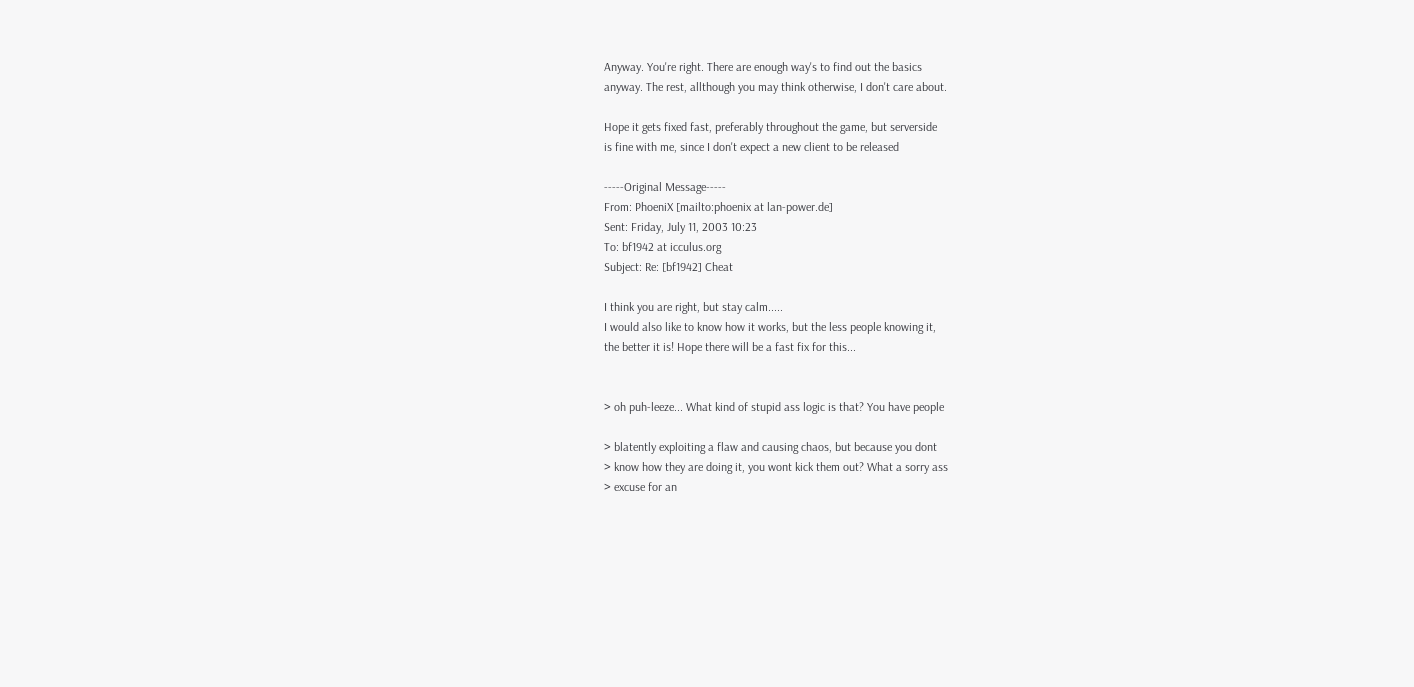Anyway. You're right. There are enough way's to find out the basics
anyway. The rest, allthough you may think otherwise, I don't care about.

Hope it gets fixed fast, preferably throughout the game, but serverside
is fine with me, since I don't expect a new client to be released

-----Original Message-----
From: PhoeniX [mailto:phoenix at lan-power.de]
Sent: Friday, July 11, 2003 10:23
To: bf1942 at icculus.org
Subject: Re: [bf1942] Cheat

I think you are right, but stay calm.....
I would also like to know how it works, but the less people knowing it,
the better it is! Hope there will be a fast fix for this...


> oh puh-leeze... What kind of stupid ass logic is that? You have people

> blatently exploiting a flaw and causing chaos, but because you dont
> know how they are doing it, you wont kick them out? What a sorry ass
> excuse for an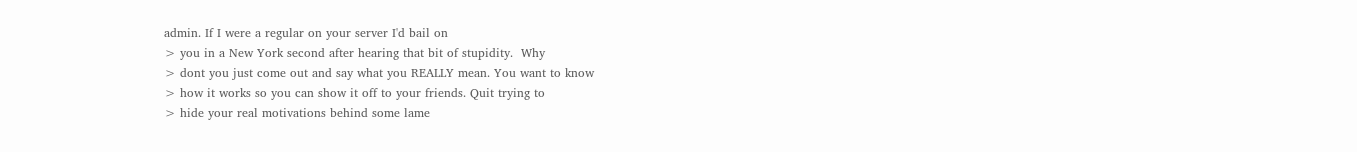admin. If I were a regular on your server I'd bail on
> you in a New York second after hearing that bit of stupidity.  Why
> dont you just come out and say what you REALLY mean. You want to know
> how it works so you can show it off to your friends. Quit trying to
> hide your real motivations behind some lame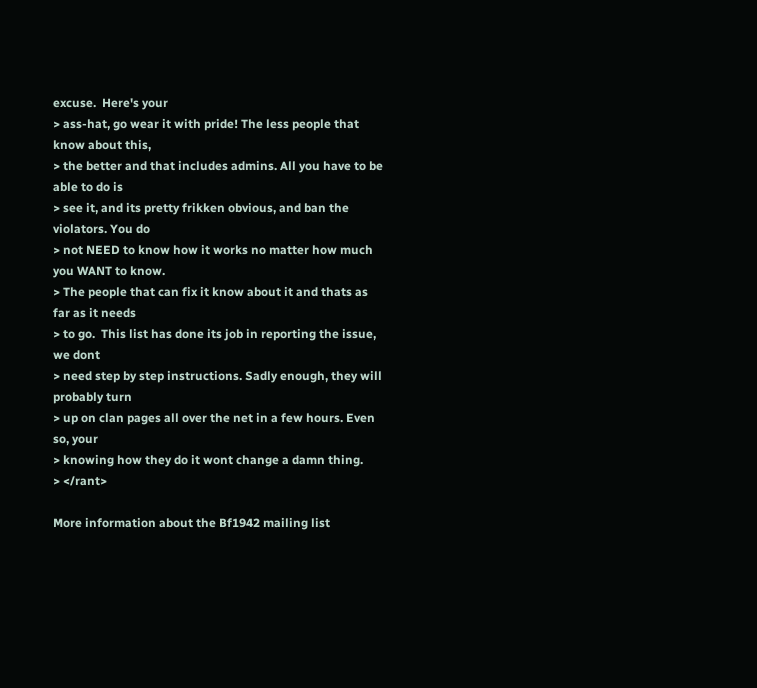excuse.  Here's your
> ass-hat, go wear it with pride! The less people that know about this,
> the better and that includes admins. All you have to be able to do is
> see it, and its pretty frikken obvious, and ban the violators. You do
> not NEED to know how it works no matter how much you WANT to know.
> The people that can fix it know about it and thats as far as it needs
> to go.  This list has done its job in reporting the issue, we dont
> need step by step instructions. Sadly enough, they will probably turn
> up on clan pages all over the net in a few hours. Even so, your
> knowing how they do it wont change a damn thing.
> </rant>

More information about the Bf1942 mailing list